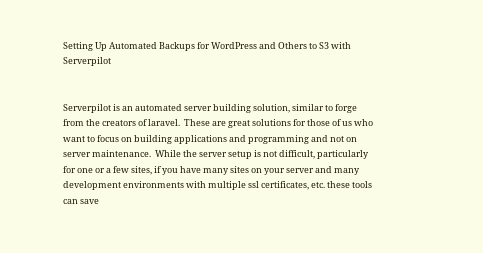Setting Up Automated Backups for WordPress and Others to S3 with Serverpilot


Serverpilot is an automated server building solution, similar to forge from the creators of laravel.  These are great solutions for those of us who want to focus on building applications and programming and not on server maintenance.  While the server setup is not difficult, particularly for one or a few sites, if you have many sites on your server and many development environments with multiple ssl certificates, etc. these tools can save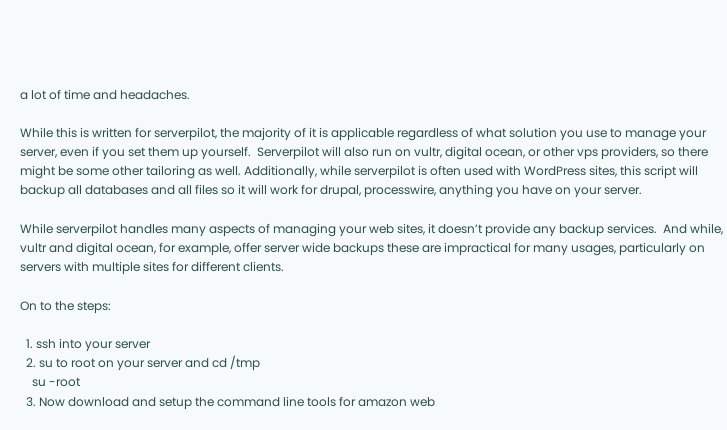a lot of time and headaches.

While this is written for serverpilot, the majority of it is applicable regardless of what solution you use to manage your server, even if you set them up yourself.  Serverpilot will also run on vultr, digital ocean, or other vps providers, so there might be some other tailoring as well. Additionally, while serverpilot is often used with WordPress sites, this script will backup all databases and all files so it will work for drupal, processwire, anything you have on your server.

While serverpilot handles many aspects of managing your web sites, it doesn’t provide any backup services.  And while, vultr and digital ocean, for example, offer server wide backups these are impractical for many usages, particularly on servers with multiple sites for different clients.

On to the steps:

  1. ssh into your server
  2. su to root on your server and cd /tmp
    su -root
  3. Now download and setup the command line tools for amazon web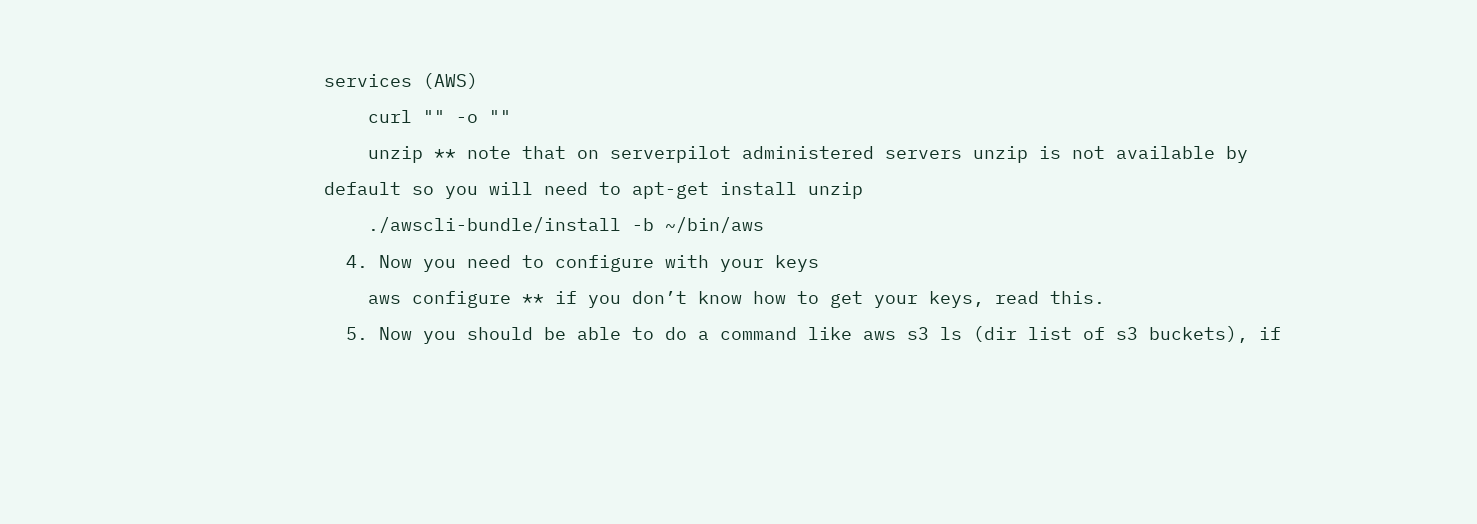services (AWS)
    curl "" -o ""
    unzip ** note that on serverpilot administered servers unzip is not available by default so you will need to apt-get install unzip
    ./awscli-bundle/install -b ~/bin/aws
  4. Now you need to configure with your keys
    aws configure ** if you don’t know how to get your keys, read this.
  5. Now you should be able to do a command like aws s3 ls (dir list of s3 buckets), if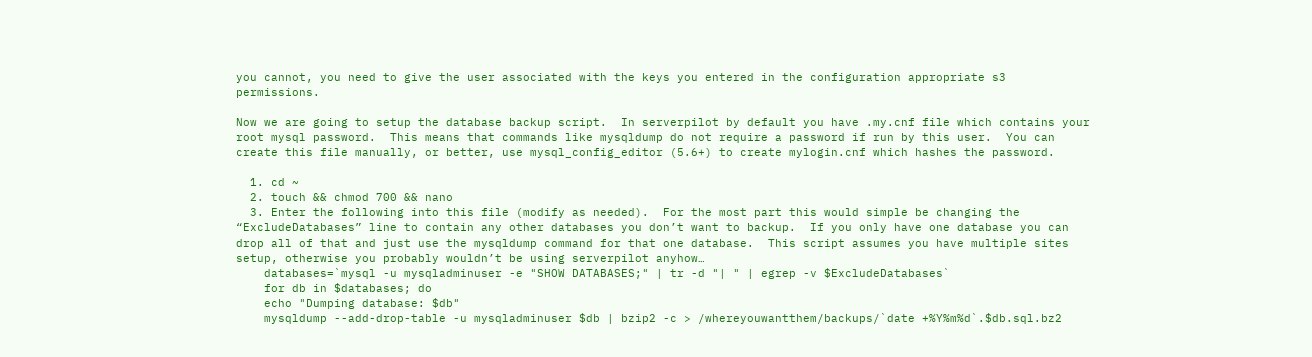you cannot, you need to give the user associated with the keys you entered in the configuration appropriate s3 permissions.

Now we are going to setup the database backup script.  In serverpilot by default you have .my.cnf file which contains your root mysql password.  This means that commands like mysqldump do not require a password if run by this user.  You can create this file manually, or better, use mysql_config_editor (5.6+) to create mylogin.cnf which hashes the password.

  1. cd ~
  2. touch && chmod 700 && nano
  3. Enter the following into this file (modify as needed).  For the most part this would simple be changing the “ExcludeDatabases” line to contain any other databases you don’t want to backup.  If you only have one database you can drop all of that and just use the mysqldump command for that one database.  This script assumes you have multiple sites setup, otherwise you probably wouldn’t be using serverpilot anyhow…
    databases=`mysql -u mysqladminuser -e "SHOW DATABASES;" | tr -d "| " | egrep -v $ExcludeDatabases`
    for db in $databases; do
    echo "Dumping database: $db"
    mysqldump --add-drop-table -u mysqladminuser $db | bzip2 -c > /whereyouwantthem/backups/`date +%Y%m%d`.$db.sql.bz2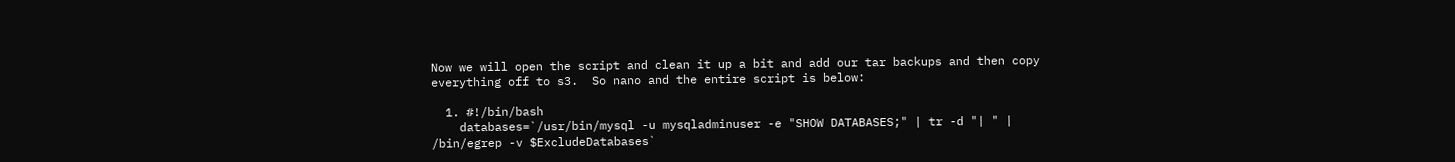Now we will open the script and clean it up a bit and add our tar backups and then copy everything off to s3.  So nano and the entire script is below:

  1. #!/bin/bash
    databases=`/usr/bin/mysql -u mysqladminuser -e "SHOW DATABASES;" | tr -d "| " | /bin/egrep -v $ExcludeDatabases`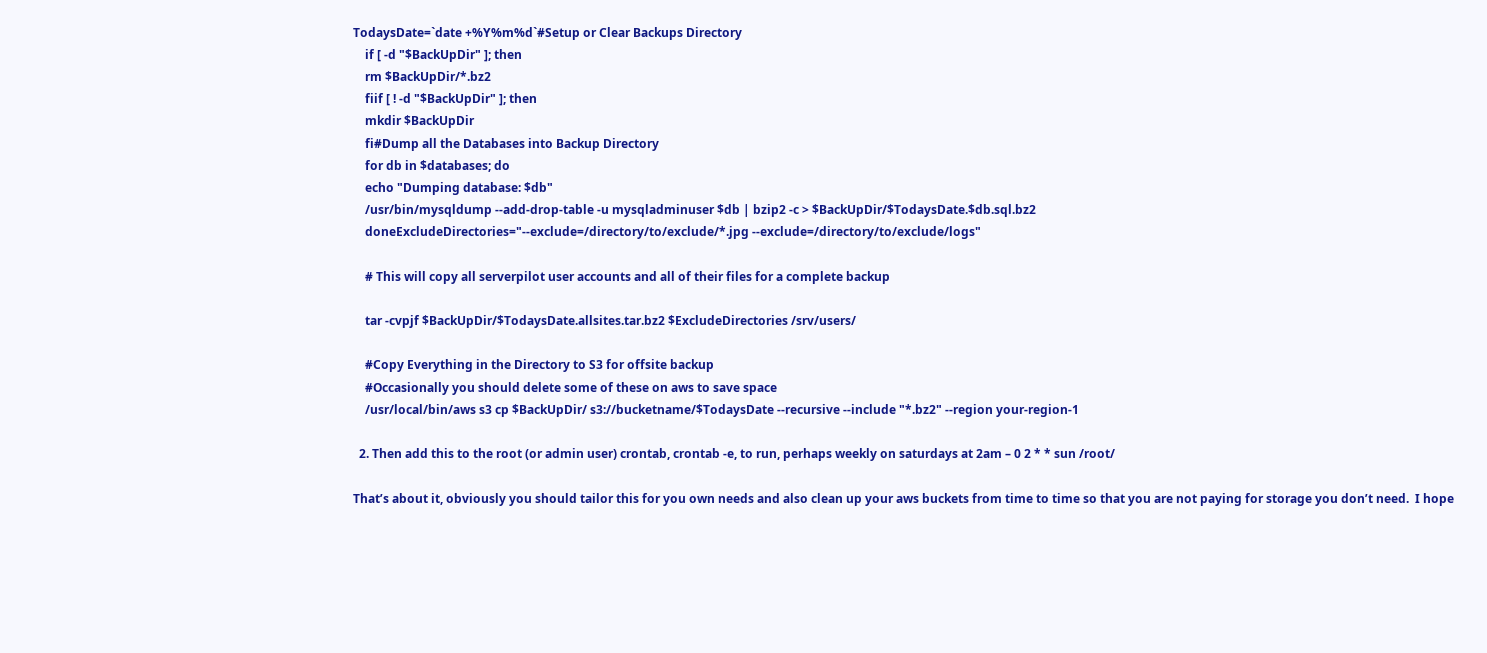TodaysDate=`date +%Y%m%d`#Setup or Clear Backups Directory
    if [ -d "$BackUpDir" ]; then
    rm $BackUpDir/*.bz2
    fiif [ ! -d "$BackUpDir" ]; then
    mkdir $BackUpDir
    fi#Dump all the Databases into Backup Directory
    for db in $databases; do
    echo "Dumping database: $db"
    /usr/bin/mysqldump --add-drop-table -u mysqladminuser $db | bzip2 -c > $BackUpDir/$TodaysDate.$db.sql.bz2
    doneExcludeDirectories="--exclude=/directory/to/exclude/*.jpg --exclude=/directory/to/exclude/logs"

    # This will copy all serverpilot user accounts and all of their files for a complete backup

    tar -cvpjf $BackUpDir/$TodaysDate.allsites.tar.bz2 $ExcludeDirectories /srv/users/

    #Copy Everything in the Directory to S3 for offsite backup
    #Occasionally you should delete some of these on aws to save space
    /usr/local/bin/aws s3 cp $BackUpDir/ s3://bucketname/$TodaysDate --recursive --include "*.bz2" --region your-region-1

  2. Then add this to the root (or admin user) crontab, crontab -e, to run, perhaps weekly on saturdays at 2am – 0 2 * * sun /root/

That’s about it, obviously you should tailor this for you own needs and also clean up your aws buckets from time to time so that you are not paying for storage you don’t need.  I hope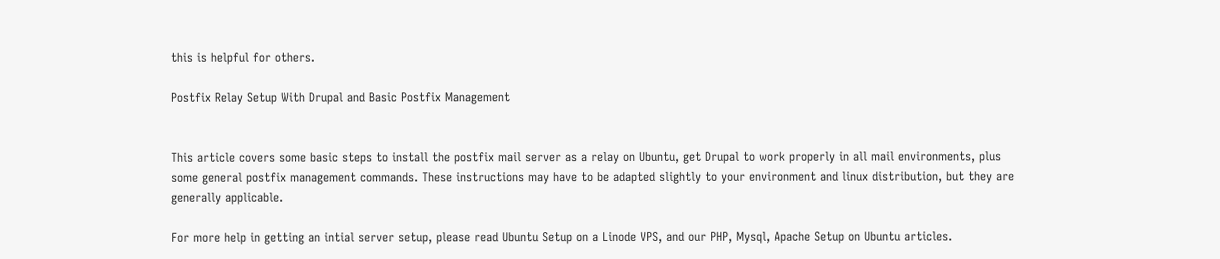this is helpful for others.

Postfix Relay Setup With Drupal and Basic Postfix Management


This article covers some basic steps to install the postfix mail server as a relay on Ubuntu, get Drupal to work properly in all mail environments, plus some general postfix management commands. These instructions may have to be adapted slightly to your environment and linux distribution, but they are generally applicable.

For more help in getting an intial server setup, please read Ubuntu Setup on a Linode VPS, and our PHP, Mysql, Apache Setup on Ubuntu articles.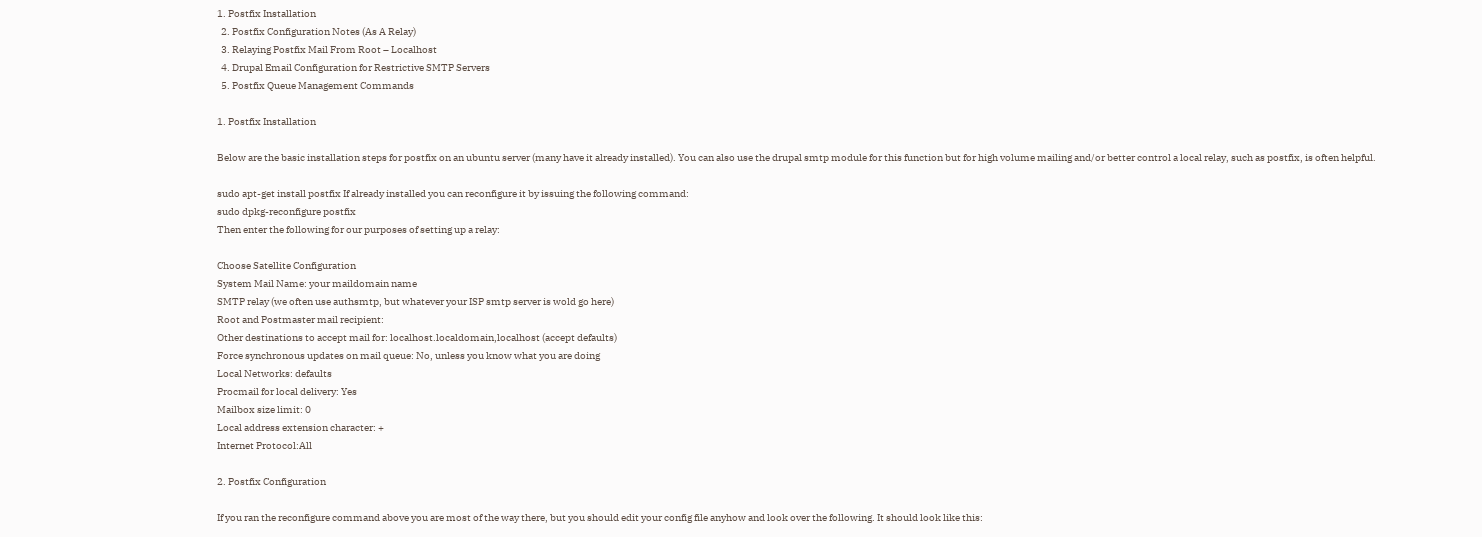1. Postfix Installation
  2. Postfix Configuration Notes (As A Relay)
  3. Relaying Postfix Mail From Root – Localhost
  4. Drupal Email Configuration for Restrictive SMTP Servers
  5. Postfix Queue Management Commands

1. Postfix Installation

Below are the basic installation steps for postfix on an ubuntu server (many have it already installed). You can also use the drupal smtp module for this function but for high volume mailing and/or better control a local relay, such as postfix, is often helpful.

sudo apt-get install postfix If already installed you can reconfigure it by issuing the following command:
sudo dpkg-reconfigure postfix
Then enter the following for our purposes of setting up a relay:

Choose Satellite Configuration
System Mail Name: your maildomain name
SMTP relay (we often use authsmtp, but whatever your ISP smtp server is wold go here)
Root and Postmaster mail recipient:
Other destinations to accept mail for: localhost.localdomain,localhost (accept defaults)
Force synchronous updates on mail queue: No, unless you know what you are doing
Local Networks: defaults
Procmail for local delivery: Yes
Mailbox size limit: 0
Local address extension character: +
Internet Protocol:All

2. Postfix Configuration

If you ran the reconfigure command above you are most of the way there, but you should edit your config file anyhow and look over the following. It should look like this: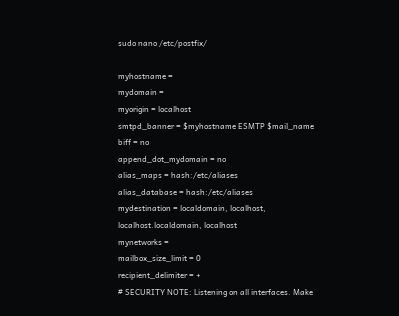sudo nano /etc/postfix/

myhostname =
mydomain =
myorigin = localhost
smtpd_banner = $myhostname ESMTP $mail_name
biff = no
append_dot_mydomain = no
alias_maps = hash:/etc/aliases
alias_database = hash:/etc/aliases
mydestination = localdomain, localhost, localhost.localdomain, localhost
mynetworks =
mailbox_size_limit = 0
recipient_delimiter = +
# SECURITY NOTE: Listening on all interfaces. Make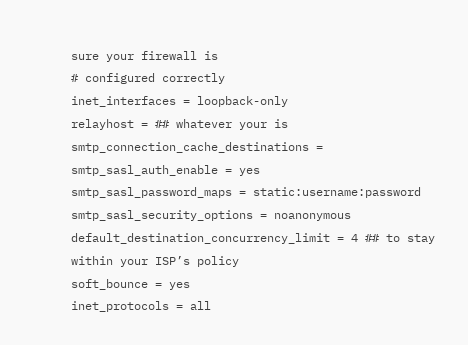sure your firewall is
# configured correctly
inet_interfaces = loopback-only
relayhost = ## whatever your is
smtp_connection_cache_destinations =
smtp_sasl_auth_enable = yes
smtp_sasl_password_maps = static:username:password
smtp_sasl_security_options = noanonymous
default_destination_concurrency_limit = 4 ## to stay within your ISP’s policy
soft_bounce = yes
inet_protocols = all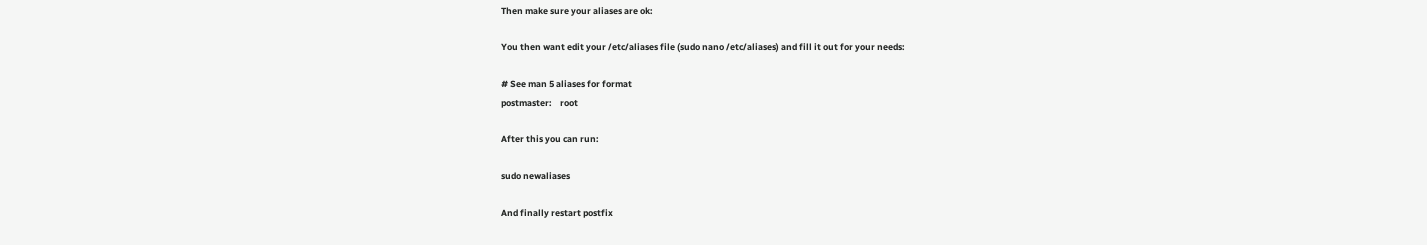Then make sure your aliases are ok:

You then want edit your /etc/aliases file (sudo nano /etc/aliases) and fill it out for your needs:

# See man 5 aliases for format
postmaster:    root

After this you can run:

sudo newaliases

And finally restart postfix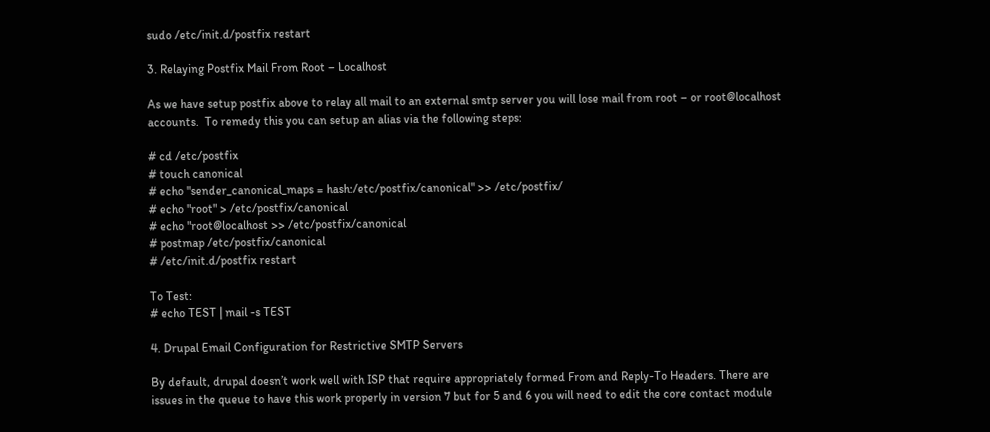sudo /etc/init.d/postfix restart

3. Relaying Postfix Mail From Root – Localhost

As we have setup postfix above to relay all mail to an external smtp server you will lose mail from root – or root@localhost accounts.  To remedy this you can setup an alias via the following steps:

# cd /etc/postfix
# touch canonical
# echo "sender_canonical_maps = hash:/etc/postfix/canonical" >> /etc/postfix/
# echo "root" > /etc/postfix/canonical
# echo "root@localhost >> /etc/postfix/canonical
# postmap /etc/postfix/canonical
# /etc/init.d/postfix restart

To Test:
# echo TEST | mail -s TEST

4. Drupal Email Configuration for Restrictive SMTP Servers

By default, drupal doesn’t work well with ISP that require appropriately formed From and Reply-To Headers. There are issues in the queue to have this work properly in version 7 but for 5 and 6 you will need to edit the core contact module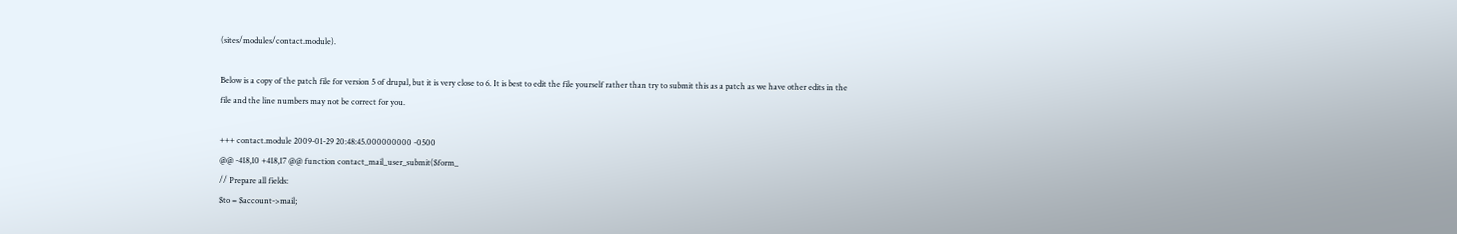(sites/modules/contact.module).

Below is a copy of the patch file for version 5 of drupal, but it is very close to 6. It is best to edit the file yourself rather than try to submit this as a patch as we have other edits in the file and the line numbers may not be correct for you.

+++ contact.module 2009-01-29 20:48:45.000000000 -0500
@@ -418,10 +418,17 @@ function contact_mail_user_submit($form_
// Prepare all fields:
$to = $account->mail;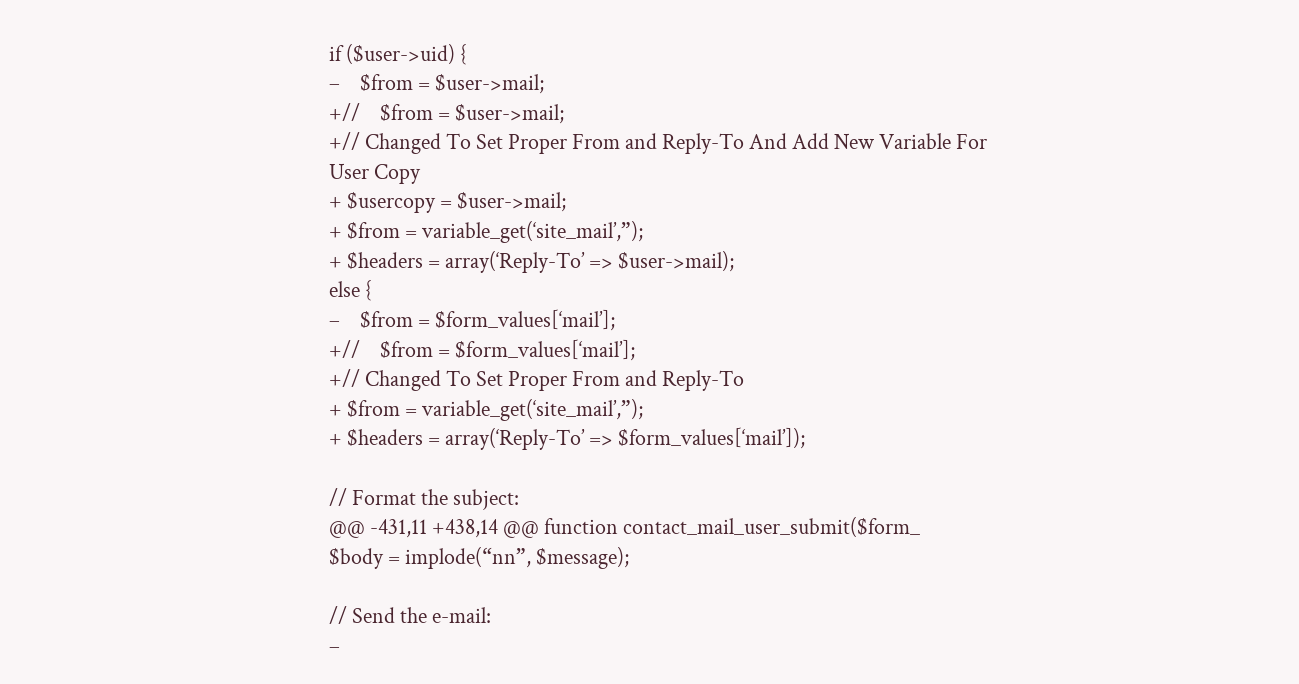if ($user->uid) {
–    $from = $user->mail;
+//    $from = $user->mail;
+// Changed To Set Proper From and Reply-To And Add New Variable For User Copy
+ $usercopy = $user->mail;
+ $from = variable_get(‘site_mail’,”);
+ $headers = array(‘Reply-To’ => $user->mail);
else {
–    $from = $form_values[‘mail’];
+//    $from = $form_values[‘mail’];
+// Changed To Set Proper From and Reply-To
+ $from = variable_get(‘site_mail’,”);
+ $headers = array(‘Reply-To’ => $form_values[‘mail’]);

// Format the subject:
@@ -431,11 +438,14 @@ function contact_mail_user_submit($form_
$body = implode(“nn”, $message);

// Send the e-mail:
–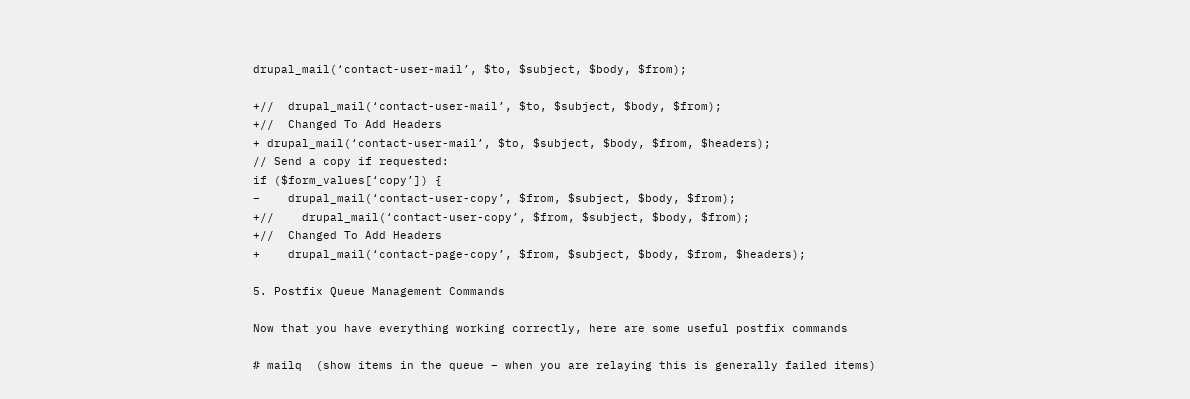drupal_mail(‘contact-user-mail’, $to, $subject, $body, $from);

+//  drupal_mail(‘contact-user-mail’, $to, $subject, $body, $from);
+//  Changed To Add Headers
+ drupal_mail(‘contact-user-mail’, $to, $subject, $body, $from, $headers);
// Send a copy if requested:
if ($form_values[‘copy’]) {
–    drupal_mail(‘contact-user-copy’, $from, $subject, $body, $from);
+//    drupal_mail(‘contact-user-copy’, $from, $subject, $body, $from);
+//  Changed To Add Headers
+    drupal_mail(‘contact-page-copy’, $from, $subject, $body, $from, $headers);

5. Postfix Queue Management Commands

Now that you have everything working correctly, here are some useful postfix commands

# mailq  (show items in the queue – when you are relaying this is generally failed items)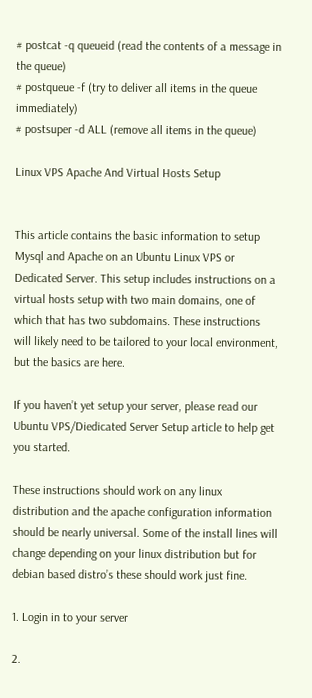# postcat -q queueid (read the contents of a message in the queue)
# postqueue -f (try to deliver all items in the queue immediately)
# postsuper -d ALL (remove all items in the queue)

Linux VPS Apache And Virtual Hosts Setup


This article contains the basic information to setup Mysql and Apache on an Ubuntu Linux VPS or Dedicated Server. This setup includes instructions on a virtual hosts setup with two main domains, one of which that has two subdomains. These instructions will likely need to be tailored to your local environment, but the basics are here.

If you haven’t yet setup your server, please read our Ubuntu VPS/Diedicated Server Setup article to help get you started.

These instructions should work on any linux distribution and the apache configuration information should be nearly universal. Some of the install lines will change depending on your linux distribution but for debian based distro’s these should work just fine.

1. Login in to your server

2.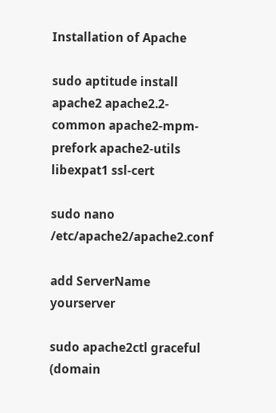Installation of Apache

sudo aptitude install apache2 apache2.2-common apache2-mpm-prefork apache2-utils libexpat1 ssl-cert

sudo nano /etc/apache2/apache2.conf

add ServerName yourserver

sudo apache2ctl graceful (domain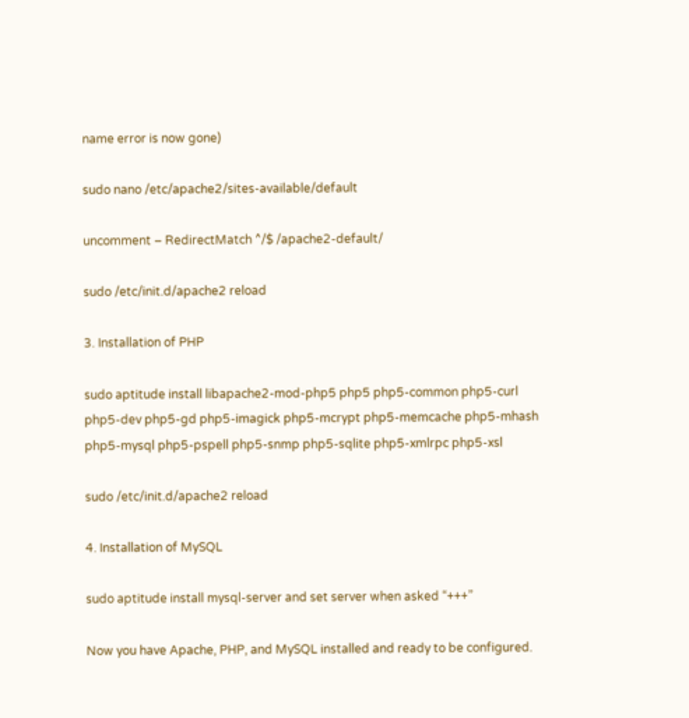name error is now gone)

sudo nano /etc/apache2/sites-available/default

uncomment – RedirectMatch ^/$ /apache2-default/

sudo /etc/init.d/apache2 reload

3. Installation of PHP

sudo aptitude install libapache2-mod-php5 php5 php5-common php5-curl php5-dev php5-gd php5-imagick php5-mcrypt php5-memcache php5-mhash php5-mysql php5-pspell php5-snmp php5-sqlite php5-xmlrpc php5-xsl

sudo /etc/init.d/apache2 reload

4. Installation of MySQL

sudo aptitude install mysql-server and set server when asked “+++”

Now you have Apache, PHP, and MySQL installed and ready to be configured.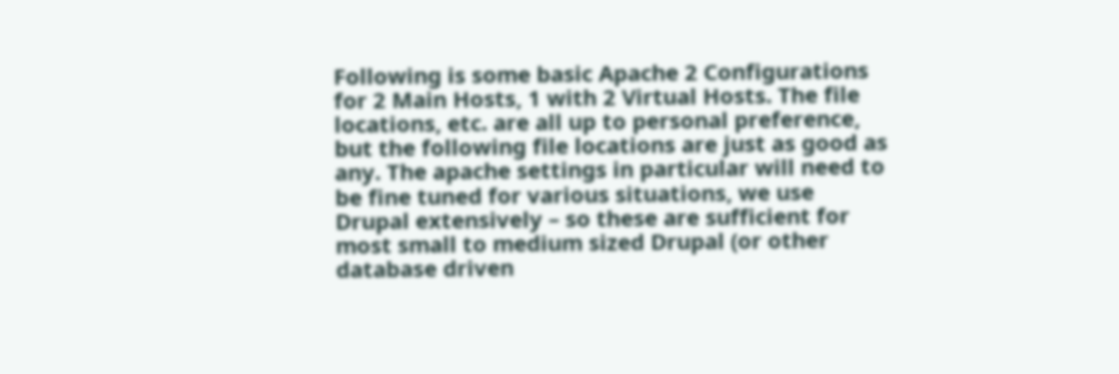Following is some basic Apache 2 Configurations for 2 Main Hosts, 1 with 2 Virtual Hosts. The file locations, etc. are all up to personal preference, but the following file locations are just as good as any. The apache settings in particular will need to be fine tuned for various situations, we use Drupal extensively – so these are sufficient for most small to medium sized Drupal (or other database driven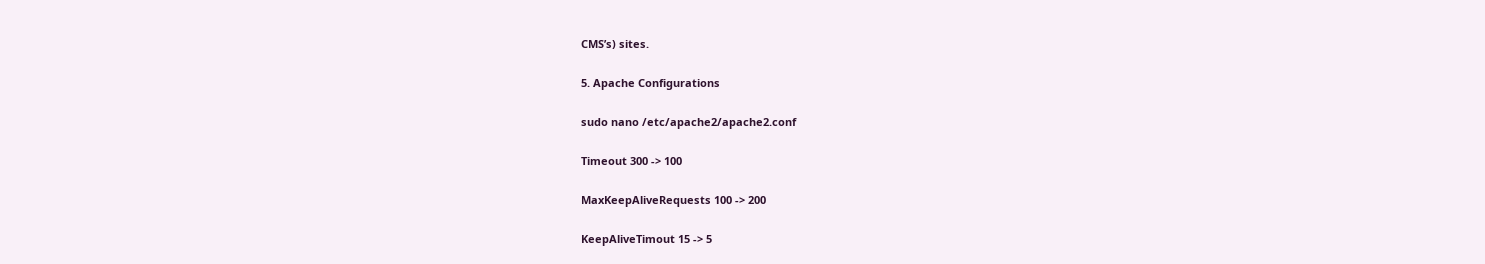CMS’s) sites.

5. Apache Configurations

sudo nano /etc/apache2/apache2.conf

Timeout 300 -> 100

MaxKeepAliveRequests 100 -> 200

KeepAliveTimout 15 -> 5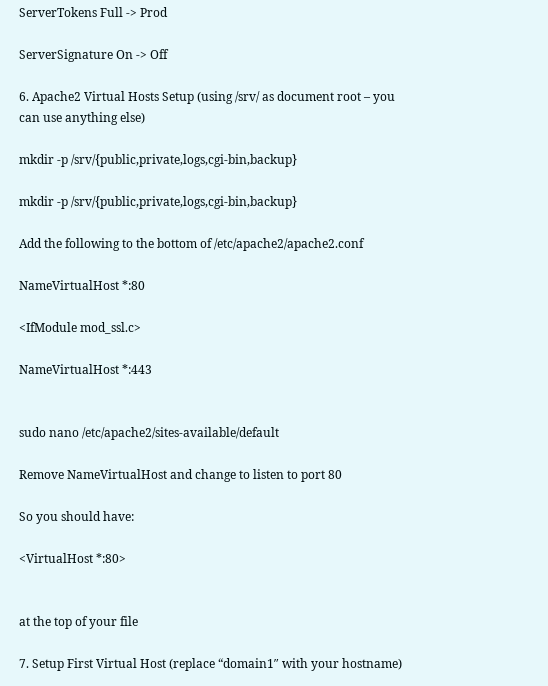ServerTokens Full -> Prod

ServerSignature On -> Off

6. Apache2 Virtual Hosts Setup (using /srv/ as document root – you can use anything else)

mkdir -p /srv/{public,private,logs,cgi-bin,backup}

mkdir -p /srv/{public,private,logs,cgi-bin,backup}

Add the following to the bottom of /etc/apache2/apache2.conf

NameVirtualHost *:80

<IfModule mod_ssl.c>

NameVirtualHost *:443


sudo nano /etc/apache2/sites-available/default

Remove NameVirtualHost and change to listen to port 80

So you should have:

<VirtualHost *:80>


at the top of your file

7. Setup First Virtual Host (replace “domain1″ with your hostname)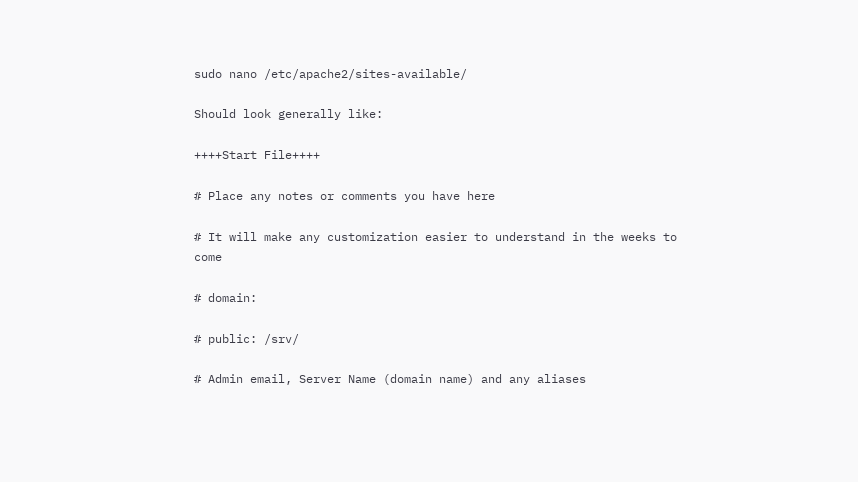sudo nano /etc/apache2/sites-available/

Should look generally like:

++++Start File++++

# Place any notes or comments you have here

# It will make any customization easier to understand in the weeks to come

# domain:

# public: /srv/

# Admin email, Server Name (domain name) and any aliases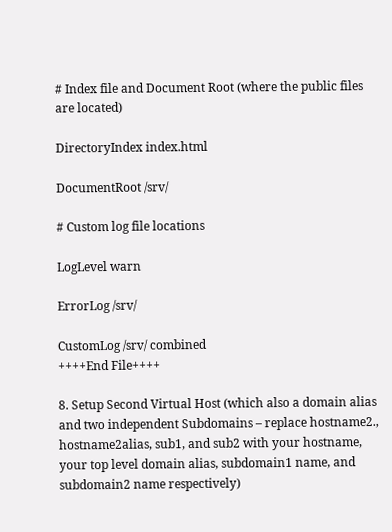# Index file and Document Root (where the public files are located)

DirectoryIndex index.html

DocumentRoot /srv/

# Custom log file locations

LogLevel warn

ErrorLog /srv/

CustomLog /srv/ combined
++++End File++++

8. Setup Second Virtual Host (which also a domain alias and two independent Subdomains – replace hostname2., hostname2alias, sub1, and sub2 with your hostname, your top level domain alias, subdomain1 name, and subdomain2 name respectively)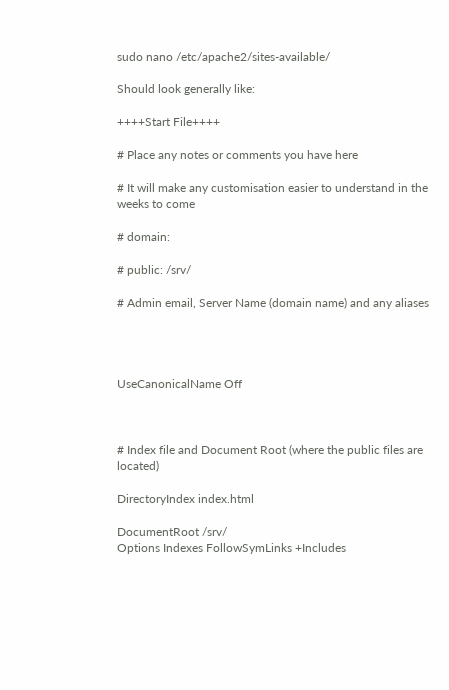sudo nano /etc/apache2/sites-available/

Should look generally like:

++++Start File++++

# Place any notes or comments you have here

# It will make any customisation easier to understand in the weeks to come

# domain:

# public: /srv/

# Admin email, Server Name (domain name) and any aliases




UseCanonicalName Off



# Index file and Document Root (where the public files are located)

DirectoryIndex index.html

DocumentRoot /srv/
Options Indexes FollowSymLinks +Includes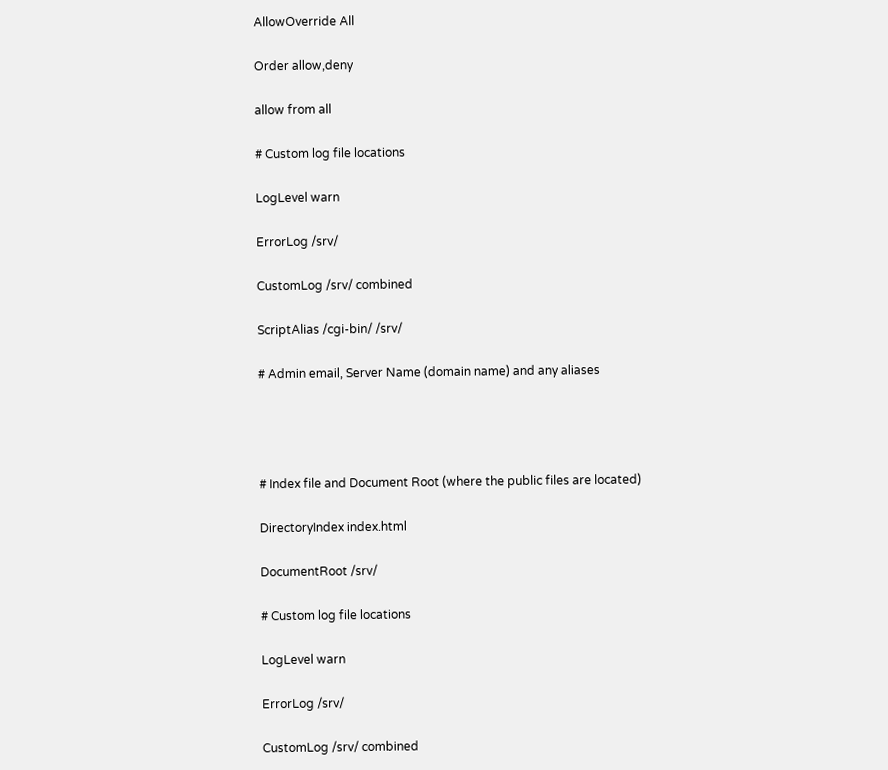AllowOverride All

Order allow,deny

allow from all

# Custom log file locations

LogLevel warn

ErrorLog /srv/

CustomLog /srv/ combined

ScriptAlias /cgi-bin/ /srv/

# Admin email, Server Name (domain name) and any aliases




# Index file and Document Root (where the public files are located)

DirectoryIndex index.html

DocumentRoot /srv/

# Custom log file locations

LogLevel warn

ErrorLog /srv/

CustomLog /srv/ combined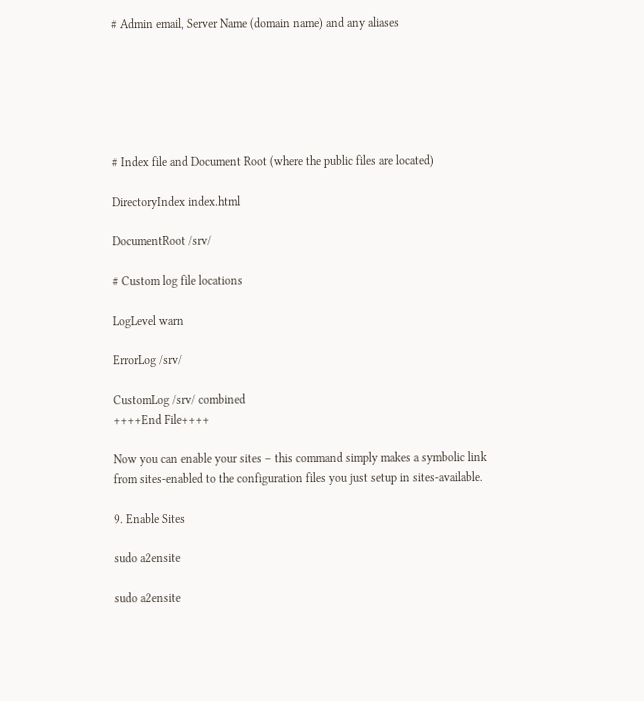# Admin email, Server Name (domain name) and any aliases






# Index file and Document Root (where the public files are located)

DirectoryIndex index.html

DocumentRoot /srv/

# Custom log file locations

LogLevel warn

ErrorLog /srv/

CustomLog /srv/ combined
++++End File++++

Now you can enable your sites – this command simply makes a symbolic link from sites-enabled to the configuration files you just setup in sites-available.

9. Enable Sites

sudo a2ensite

sudo a2ensite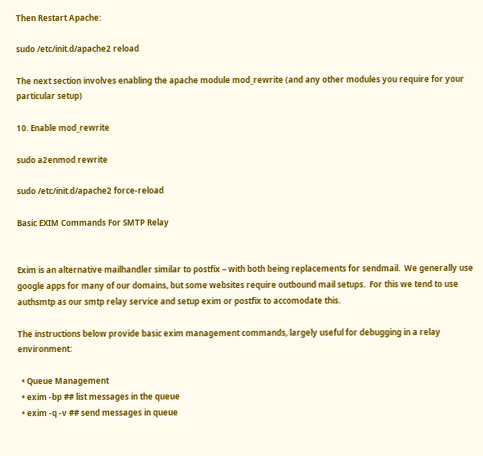Then Restart Apache:

sudo /etc/init.d/apache2 reload

The next section involves enabling the apache module mod_rewrite (and any other modules you require for your particular setup)

10. Enable mod_rewrite

sudo a2enmod rewrite

sudo /etc/init.d/apache2 force-reload

Basic EXIM Commands For SMTP Relay


Exim is an alternative mailhandler similar to postfix – with both being replacements for sendmail.  We generally use google apps for many of our domains, but some websites require outbound mail setups.  For this we tend to use authsmtp as our smtp relay service and setup exim or postfix to accomodate this.

The instructions below provide basic exim management commands, largely useful for debugging in a relay environment:

  • Queue Management
  • exim -bp ## list messages in the queue
  • exim -q -v ## send messages in queue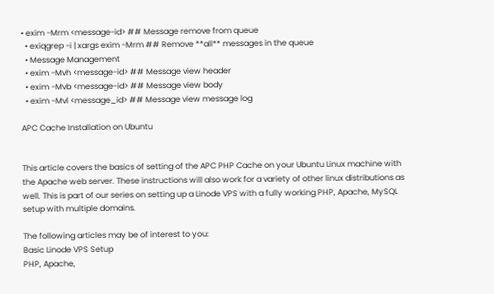• exim -Mrm <message-id> ## Message remove from queue
  • exiqgrep -i | xargs exim -Mrm ## Remove **all** messages in the queue
  • Message Management
  • exim -Mvh <message-id> ## Message view header
  • exim -Mvb <message-id> ## Message view body
  • exim -Mvl <message_id> ## Message view message log

APC Cache Installation on Ubuntu


This article covers the basics of setting of the APC PHP Cache on your Ubuntu Linux machine with the Apache web server. These instructions will also work for a variety of other linux distributions as well. This is part of our series on setting up a Linode VPS with a fully working PHP, Apache, MySQL setup with multiple domains.

The following articles may be of interest to you:
Basic Linode VPS Setup
PHP, Apache,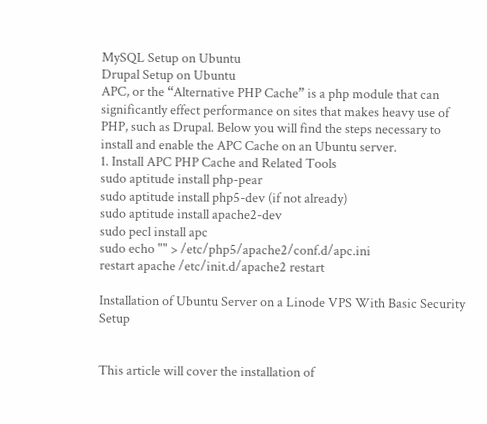MySQL Setup on Ubuntu
Drupal Setup on Ubuntu
APC, or the “Alternative PHP Cache” is a php module that can significantly effect performance on sites that makes heavy use of PHP, such as Drupal. Below you will find the steps necessary to install and enable the APC Cache on an Ubuntu server.
1. Install APC PHP Cache and Related Tools
sudo aptitude install php-pear
sudo aptitude install php5-dev (if not already)
sudo aptitude install apache2-dev
sudo pecl install apc
sudo echo "" > /etc/php5/apache2/conf.d/apc.ini
restart apache /etc/init.d/apache2 restart

Installation of Ubuntu Server on a Linode VPS With Basic Security Setup


This article will cover the installation of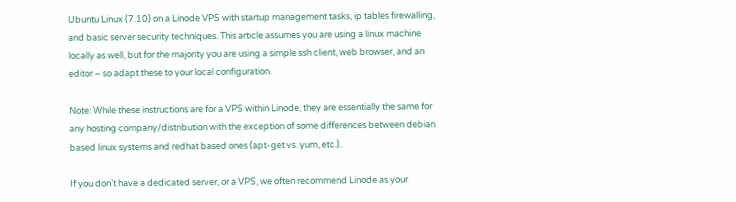Ubuntu Linux (7.10) on a Linode VPS with startup management tasks, ip tables firewalling, and basic server security techniques. This article assumes you are using a linux machine locally as well, but for the majority you are using a simple ssh client, web browser, and an editor – so adapt these to your local configuration.

Note: While these instructions are for a VPS within Linode, they are essentially the same for any hosting company/distribution with the exception of some differences between debian based linux systems and redhat based ones (apt-get vs. yum, etc.).

If you don’t have a dedicated server, or a VPS, we often recommend Linode as your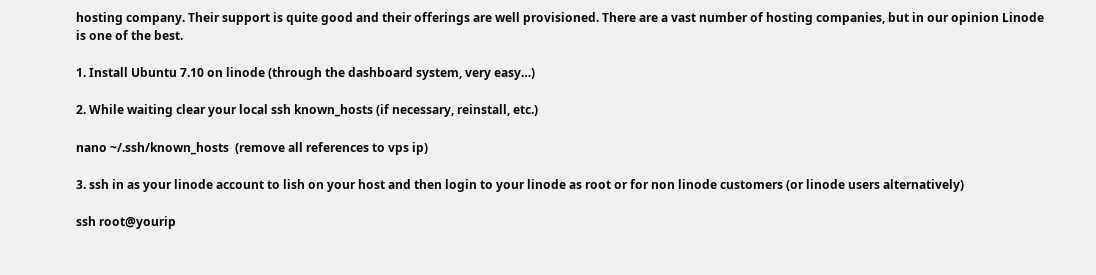hosting company. Their support is quite good and their offerings are well provisioned. There are a vast number of hosting companies, but in our opinion Linode is one of the best.

1. Install Ubuntu 7.10 on linode (through the dashboard system, very easy…)

2. While waiting clear your local ssh known_hosts (if necessary, reinstall, etc.)

nano ~/.ssh/known_hosts  (remove all references to vps ip)

3. ssh in as your linode account to lish on your host and then login to your linode as root or for non linode customers (or linode users alternatively)

ssh root@yourip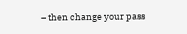– then change your pass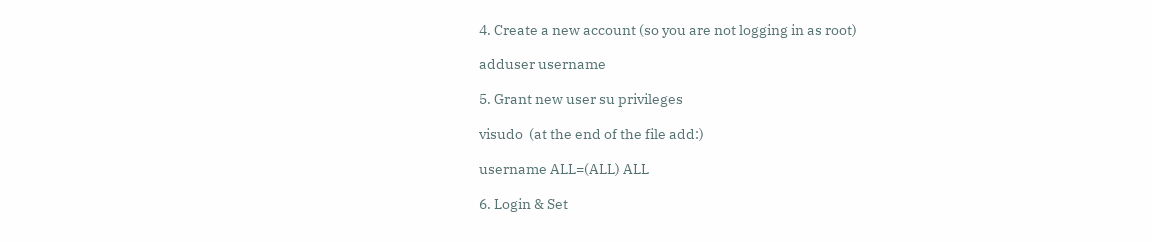4. Create a new account (so you are not logging in as root)

adduser username

5. Grant new user su privileges

visudo  (at the end of the file add:)

username ALL=(ALL) ALL

6. Login & Set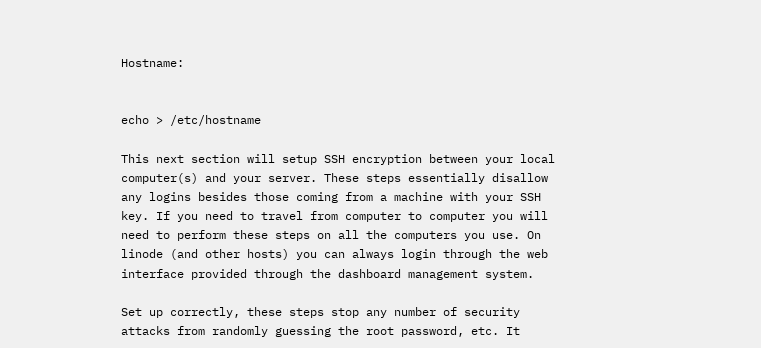Hostname:


echo > /etc/hostname

This next section will setup SSH encryption between your local computer(s) and your server. These steps essentially disallow any logins besides those coming from a machine with your SSH key. If you need to travel from computer to computer you will need to perform these steps on all the computers you use. On linode (and other hosts) you can always login through the web interface provided through the dashboard management system.

Set up correctly, these steps stop any number of security attacks from randomly guessing the root password, etc. It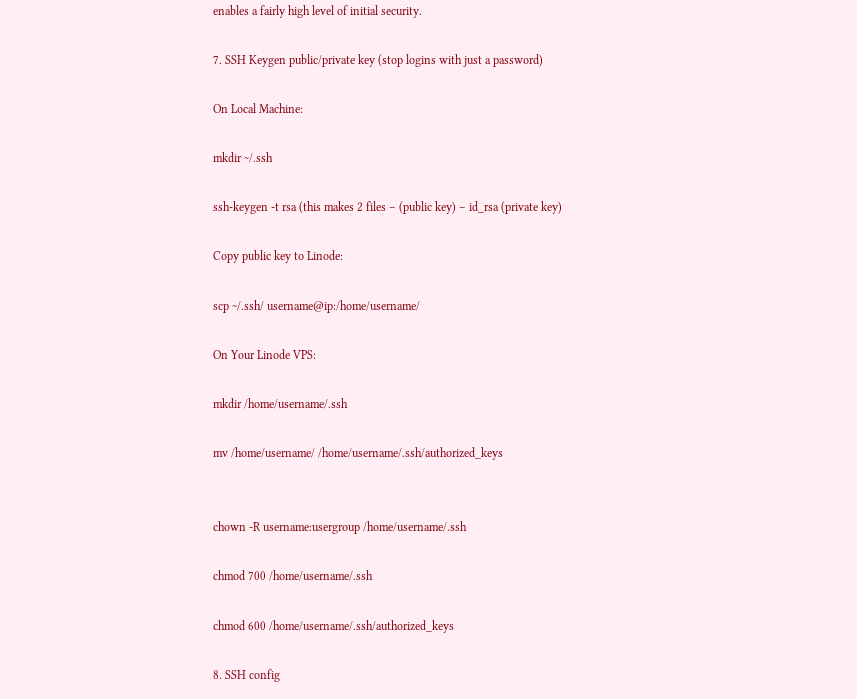enables a fairly high level of initial security.

7. SSH Keygen public/private key (stop logins with just a password)

On Local Machine:

mkdir ~/.ssh

ssh-keygen -t rsa (this makes 2 files – (public key) – id_rsa (private key)

Copy public key to Linode:

scp ~/.ssh/ username@ip:/home/username/

On Your Linode VPS:

mkdir /home/username/.ssh

mv /home/username/ /home/username/.ssh/authorized_keys


chown -R username:usergroup /home/username/.ssh

chmod 700 /home/username/.ssh

chmod 600 /home/username/.ssh/authorized_keys

8. SSH config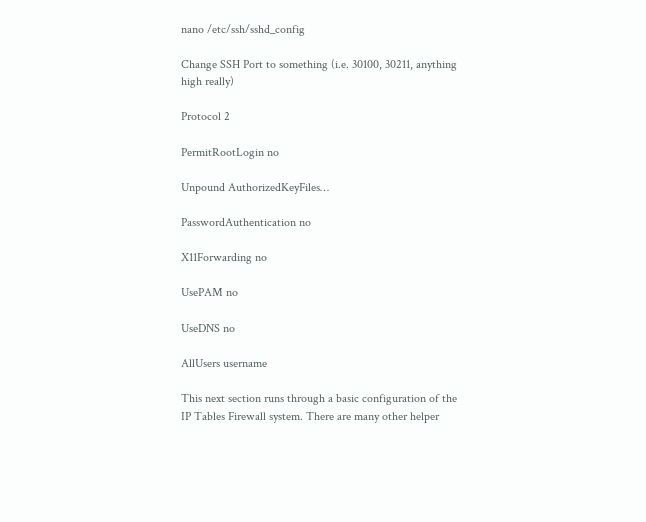nano /etc/ssh/sshd_config

Change SSH Port to something (i.e. 30100, 30211, anything high really)

Protocol 2

PermitRootLogin no

Unpound AuthorizedKeyFiles…

PasswordAuthentication no

X11Forwarding no

UsePAM no

UseDNS no

AllUsers username

This next section runs through a basic configuration of the IP Tables Firewall system. There are many other helper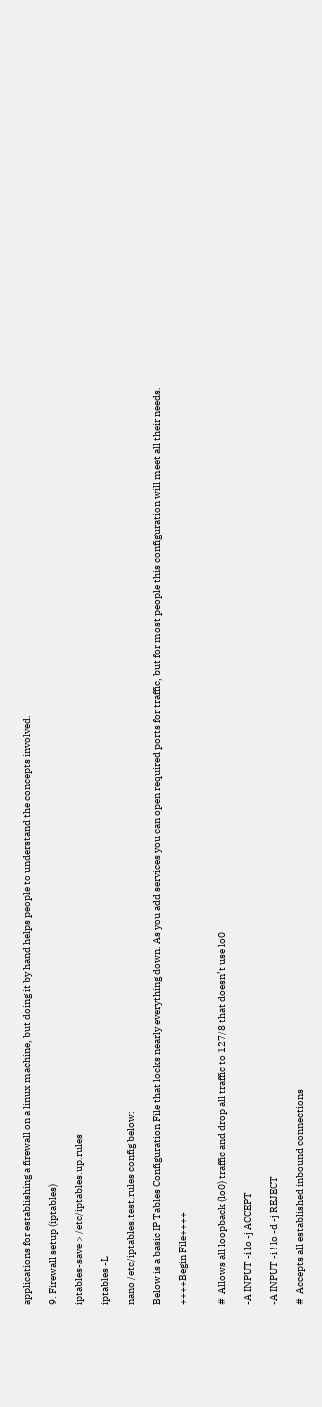applications for establishing a firewall on a linux machine, but doing it by hand helps people to understand the concepts involved.

9. Firewall setup (iptables)

iptables-save > /etc/iptables.up.rules

iptables -L

nano /etc/iptables.test.rules config below:

Below is a basic IP Tables Configuration File that locks nearly everything down. As you add services you can open required ports for traffic, but for most people this configuration will meet all their needs.

++++Begin File++++


#  Allows all loopback (lo0) traffic and drop all traffic to 127/8 that doesn’t use lo0

-A INPUT -i lo -j ACCEPT

-A INPUT -i ! lo -d -j REJECT

#  Accepts all established inbound connections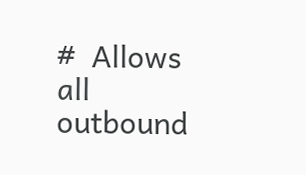#  Allows all outbound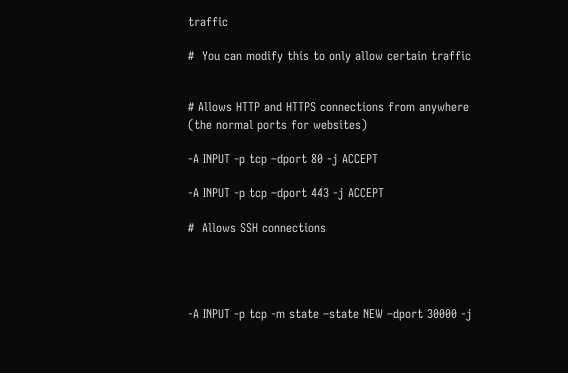traffic

#  You can modify this to only allow certain traffic


# Allows HTTP and HTTPS connections from anywhere (the normal ports for websites)

-A INPUT -p tcp –dport 80 -j ACCEPT

-A INPUT -p tcp –dport 443 -j ACCEPT

#  Allows SSH connections




-A INPUT -p tcp -m state –state NEW –dport 30000 -j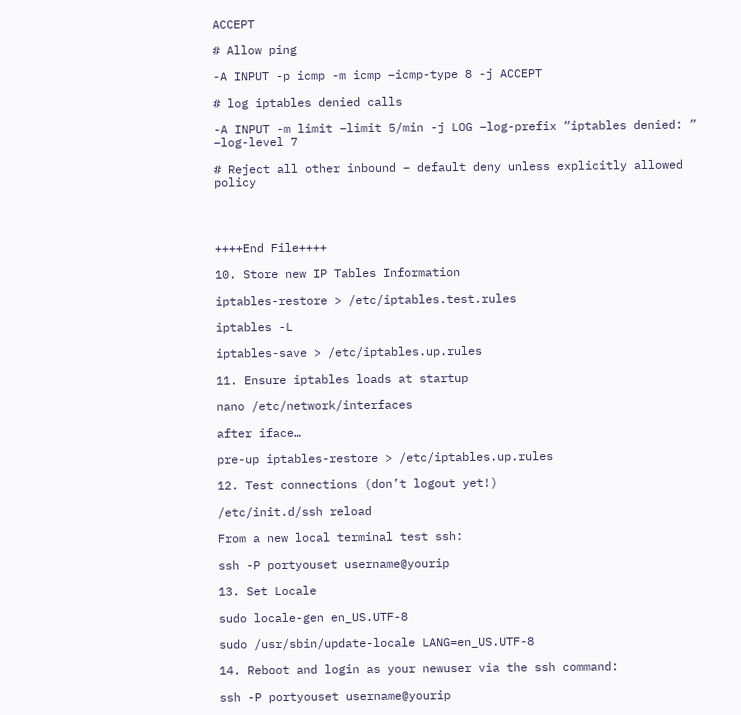ACCEPT

# Allow ping

-A INPUT -p icmp -m icmp –icmp-type 8 -j ACCEPT

# log iptables denied calls

-A INPUT -m limit –limit 5/min -j LOG –log-prefix “iptables denied: ” –log-level 7

# Reject all other inbound – default deny unless explicitly allowed policy




++++End File++++

10. Store new IP Tables Information

iptables-restore > /etc/iptables.test.rules

iptables -L

iptables-save > /etc/iptables.up.rules

11. Ensure iptables loads at startup

nano /etc/network/interfaces

after iface…

pre-up iptables-restore > /etc/iptables.up.rules

12. Test connections (don’t logout yet!)

/etc/init.d/ssh reload

From a new local terminal test ssh:

ssh -P portyouset username@yourip

13. Set Locale

sudo locale-gen en_US.UTF-8

sudo /usr/sbin/update-locale LANG=en_US.UTF-8

14. Reboot and login as your newuser via the ssh command:

ssh -P portyouset username@yourip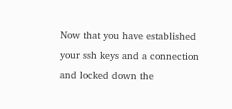Now that you have established your ssh keys and a connection and locked down the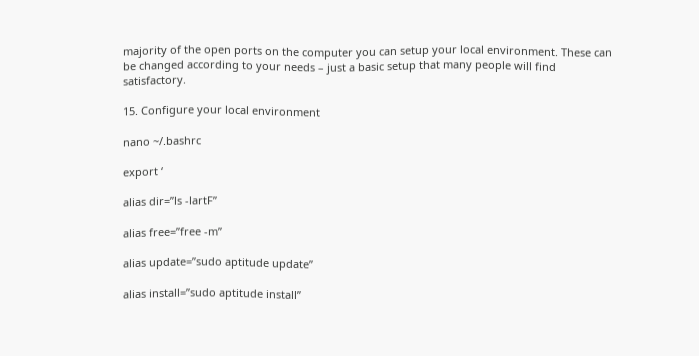majority of the open ports on the computer you can setup your local environment. These can be changed according to your needs – just a basic setup that many people will find satisfactory.

15. Configure your local environment

nano ~/.bashrc

export ‘

alias dir=”ls -lartF”

alias free=”free -m”

alias update=”sudo aptitude update”

alias install=”sudo aptitude install”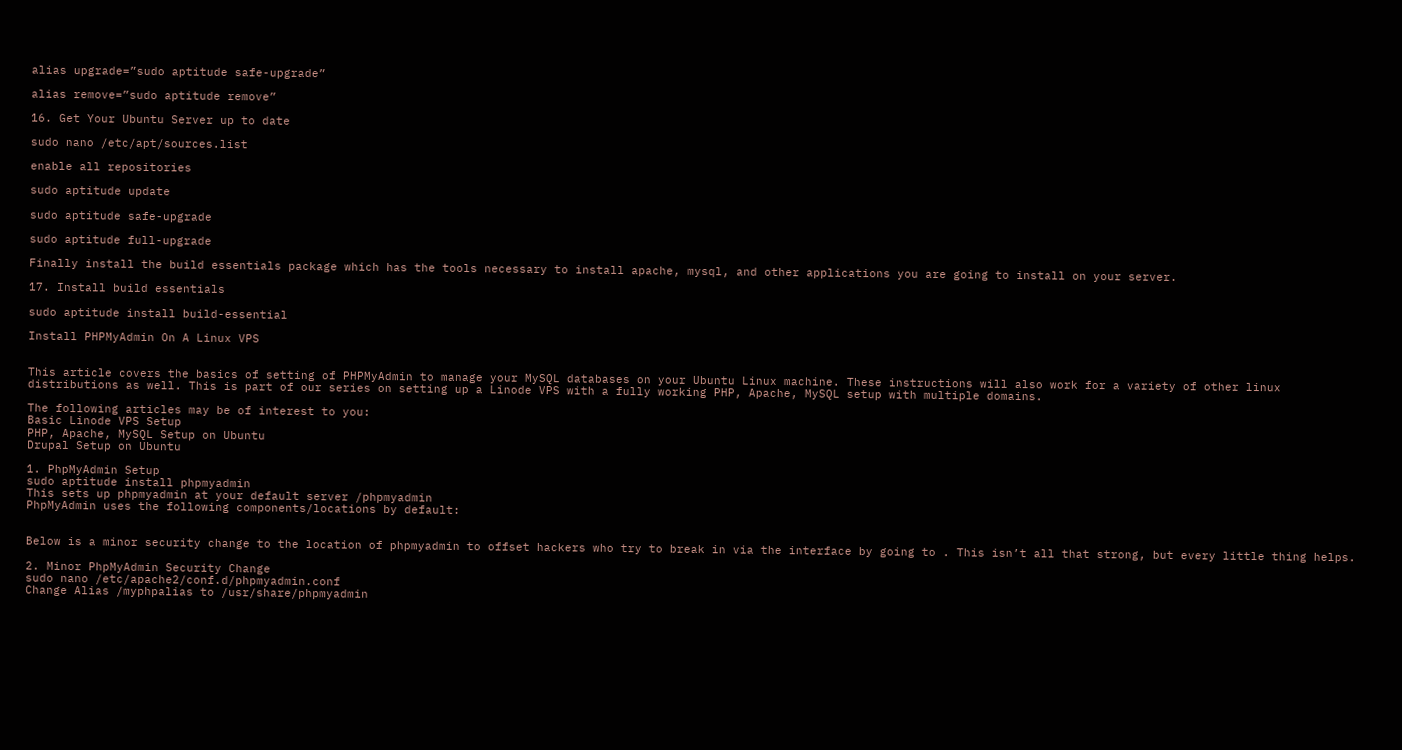alias upgrade=”sudo aptitude safe-upgrade”

alias remove=”sudo aptitude remove”

16. Get Your Ubuntu Server up to date

sudo nano /etc/apt/sources.list

enable all repositories

sudo aptitude update

sudo aptitude safe-upgrade

sudo aptitude full-upgrade

Finally install the build essentials package which has the tools necessary to install apache, mysql, and other applications you are going to install on your server.

17. Install build essentials

sudo aptitude install build-essential

Install PHPMyAdmin On A Linux VPS


This article covers the basics of setting of PHPMyAdmin to manage your MySQL databases on your Ubuntu Linux machine. These instructions will also work for a variety of other linux distributions as well. This is part of our series on setting up a Linode VPS with a fully working PHP, Apache, MySQL setup with multiple domains.

The following articles may be of interest to you:
Basic Linode VPS Setup
PHP, Apache, MySQL Setup on Ubuntu
Drupal Setup on Ubuntu

1. PhpMyAdmin Setup
sudo aptitude install phpmyadmin
This sets up phpmyadmin at your default server /phpmyadmin
PhpMyAdmin uses the following components/locations by default:


Below is a minor security change to the location of phpmyadmin to offset hackers who try to break in via the interface by going to . This isn’t all that strong, but every little thing helps.

2. Minor PhpMyAdmin Security Change
sudo nano /etc/apache2/conf.d/phpmyadmin.conf
Change Alias /myphpalias to /usr/share/phpmyadmin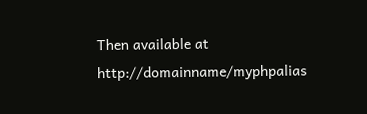Then available at http://domainname/myphpalias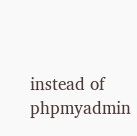instead of phpmyadmin